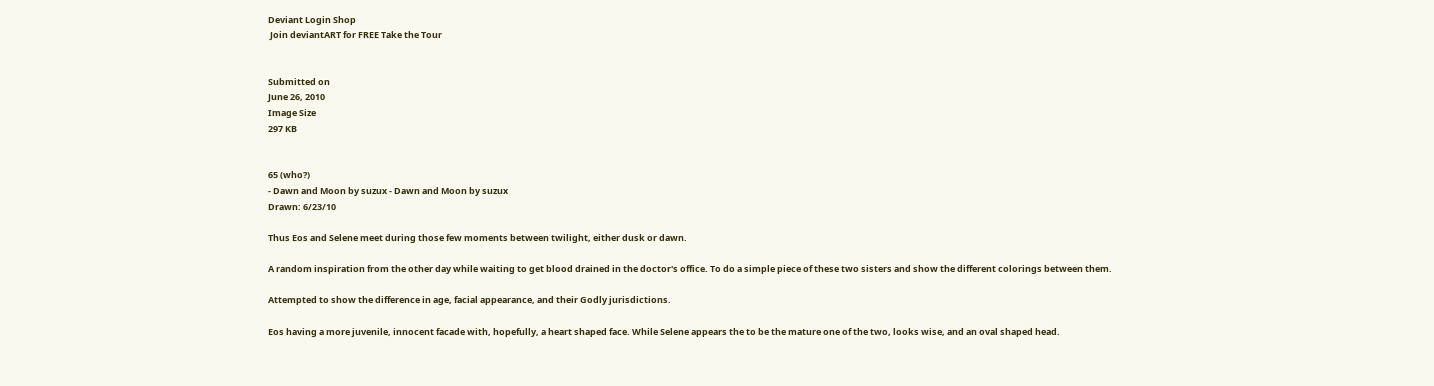Deviant Login Shop
 Join deviantART for FREE Take the Tour


Submitted on
June 26, 2010
Image Size
297 KB


65 (who?)
- Dawn and Moon by suzux - Dawn and Moon by suzux
Drawn: 6/23/10

Thus Eos and Selene meet during those few moments between twilight, either dusk or dawn.

A random inspiration from the other day while waiting to get blood drained in the doctor's office. To do a simple piece of these two sisters and show the different colorings between them.

Attempted to show the difference in age, facial appearance, and their Godly jurisdictions.

Eos having a more juvenile, innocent facade with, hopefully, a heart shaped face. While Selene appears the to be the mature one of the two, looks wise, and an oval shaped head.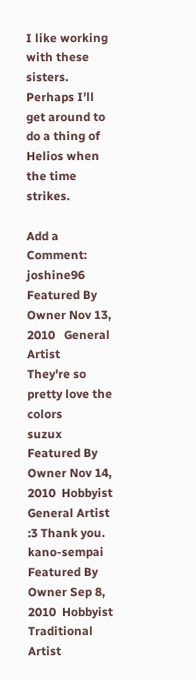I like working with these sisters. Perhaps I'll get around to do a thing of Helios when the time strikes.

Add a Comment:
joshine96 Featured By Owner Nov 13, 2010   General Artist
They're so pretty love the colors
suzux Featured By Owner Nov 14, 2010  Hobbyist General Artist
:3 Thank you.
kano-sempai Featured By Owner Sep 8, 2010  Hobbyist Traditional Artist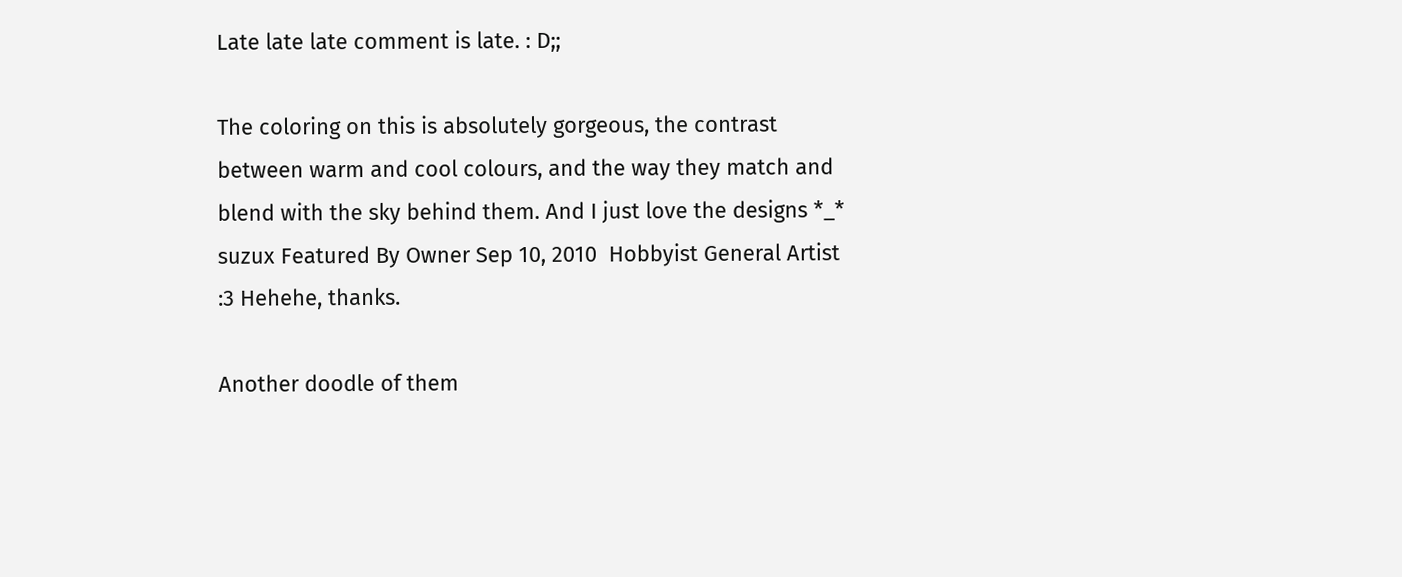Late late late comment is late. : D;;

The coloring on this is absolutely gorgeous, the contrast between warm and cool colours, and the way they match and blend with the sky behind them. And I just love the designs *_*
suzux Featured By Owner Sep 10, 2010  Hobbyist General Artist
:3 Hehehe, thanks.

Another doodle of them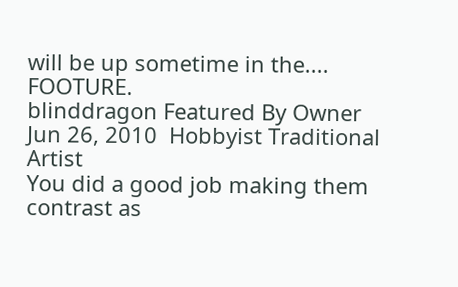will be up sometime in the.... FOOTURE.
blinddragon Featured By Owner Jun 26, 2010  Hobbyist Traditional Artist
You did a good job making them contrast as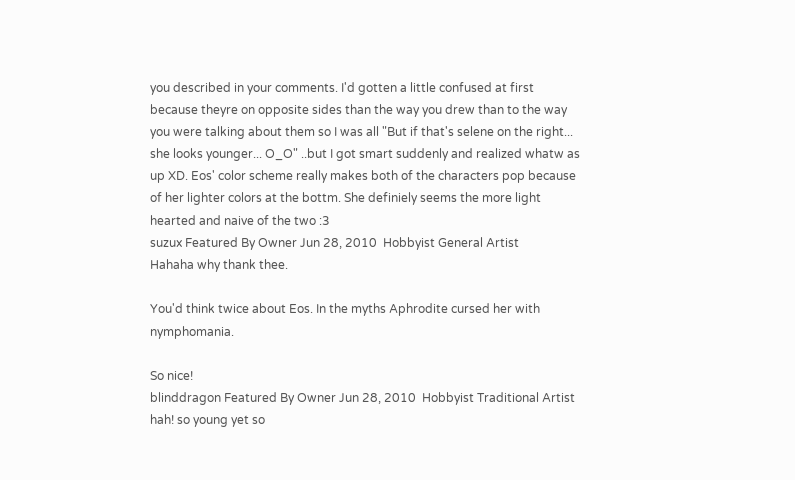you described in your comments. I'd gotten a little confused at first because theyre on opposite sides than the way you drew than to the way you were talking about them so I was all "But if that's selene on the right... she looks younger... O_O" ..but I got smart suddenly and realized whatw as up XD. Eos' color scheme really makes both of the characters pop because of her lighter colors at the bottm. She definiely seems the more light hearted and naive of the two :3
suzux Featured By Owner Jun 28, 2010  Hobbyist General Artist
Hahaha why thank thee.

You'd think twice about Eos. In the myths Aphrodite cursed her with nymphomania.

So nice!
blinddragon Featured By Owner Jun 28, 2010  Hobbyist Traditional Artist
hah! so young yet so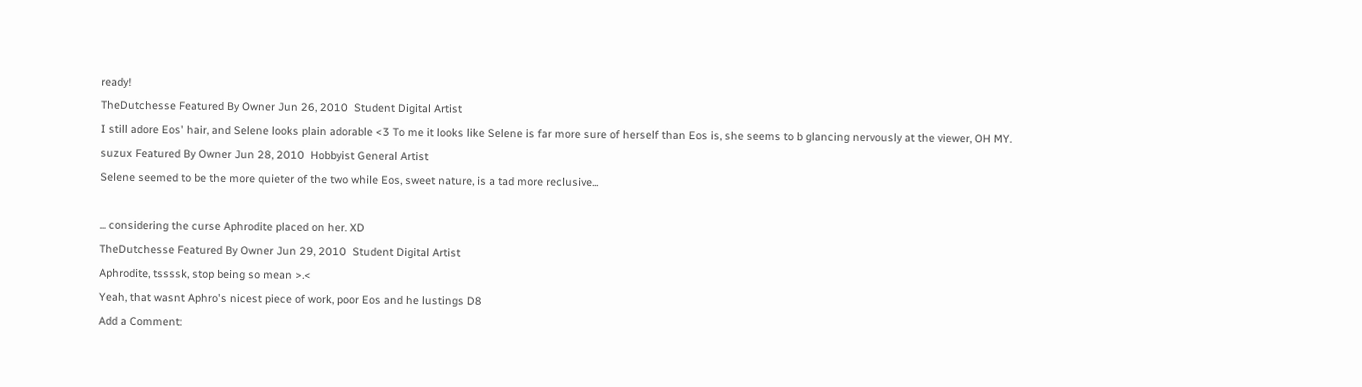ready!
TheDutchesse Featured By Owner Jun 26, 2010  Student Digital Artist
I still adore Eos' hair, and Selene looks plain adorable <3 To me it looks like Selene is far more sure of herself than Eos is, she seems to b glancing nervously at the viewer, OH MY.
suzux Featured By Owner Jun 28, 2010  Hobbyist General Artist
Selene seemed to be the more quieter of the two while Eos, sweet nature, is a tad more reclusive...

... considering the curse Aphrodite placed on her. XD
TheDutchesse Featured By Owner Jun 29, 2010  Student Digital Artist
Aphrodite, tssssk, stop being so mean >.<
Yeah, that wasnt Aphro's nicest piece of work, poor Eos and he lustings D8
Add a Comment: